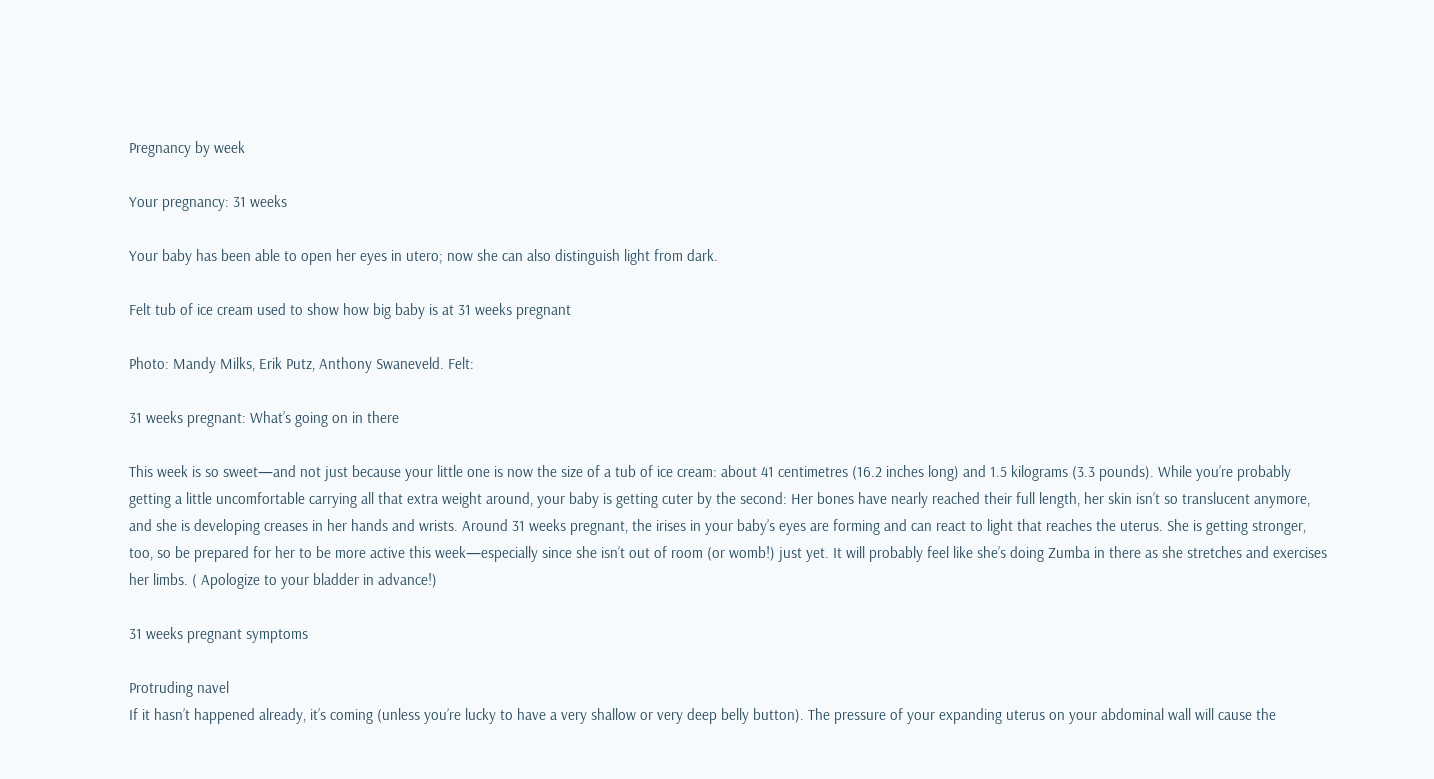Pregnancy by week

Your pregnancy: 31 weeks

Your baby has been able to open her eyes in utero; now she can also distinguish light from dark.

Felt tub of ice cream used to show how big baby is at 31 weeks pregnant

Photo: Mandy Milks, Erik Putz, Anthony Swaneveld. Felt:

31 weeks pregnant: What’s going on in there

This week is so sweet—and not just because your little one is now the size of a tub of ice cream: about 41 centimetres (16.2 inches long) and 1.5 kilograms (3.3 pounds). While you’re probably getting a little uncomfortable carrying all that extra weight around, your baby is getting cuter by the second: Her bones have nearly reached their full length, her skin isn’t so translucent anymore, and she is developing creases in her hands and wrists. Around 31 weeks pregnant, the irises in your baby’s eyes are forming and can react to light that reaches the uterus. She is getting stronger, too, so be prepared for her to be more active this week—especially since she isn’t out of room (or womb!) just yet. It will probably feel like she’s doing Zumba in there as she stretches and exercises her limbs. ( Apologize to your bladder in advance!)

31 weeks pregnant symptoms

Protruding navel
If it hasn’t happened already, it’s coming (unless you’re lucky to have a very shallow or very deep belly button). The pressure of your expanding uterus on your abdominal wall will cause the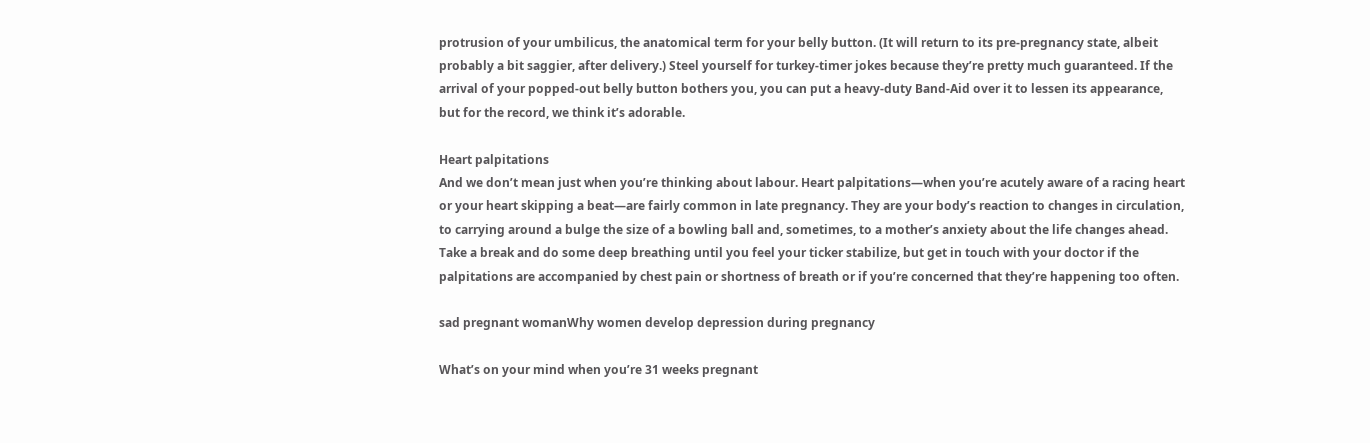protrusion of your umbilicus, the anatomical term for your belly button. (It will return to its pre-pregnancy state, albeit probably a bit saggier, after delivery.) Steel yourself for turkey-timer jokes because they’re pretty much guaranteed. If the arrival of your popped-out belly button bothers you, you can put a heavy-duty Band-Aid over it to lessen its appearance, but for the record, we think it’s adorable.

Heart palpitations
And we don’t mean just when you’re thinking about labour. Heart palpitations—when you’re acutely aware of a racing heart or your heart skipping a beat—are fairly common in late pregnancy. They are your body’s reaction to changes in circulation, to carrying around a bulge the size of a bowling ball and, sometimes, to a mother’s anxiety about the life changes ahead. Take a break and do some deep breathing until you feel your ticker stabilize, but get in touch with your doctor if the palpitations are accompanied by chest pain or shortness of breath or if you’re concerned that they’re happening too often.

sad pregnant womanWhy women develop depression during pregnancy

What’s on your mind when you’re 31 weeks pregnant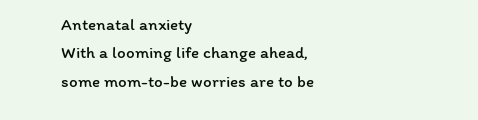Antenatal anxiety
With a looming life change ahead, some mom-to-be worries are to be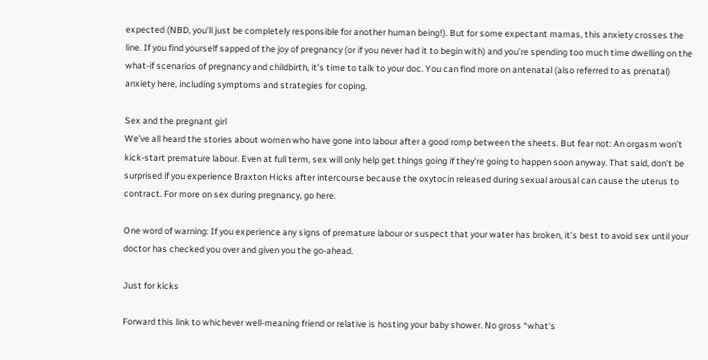expected (NBD, you’ll just be completely responsible for another human being!). But for some expectant mamas, this anxiety crosses the line. If you find yourself sapped of the joy of pregnancy (or if you never had it to begin with) and you’re spending too much time dwelling on the what-if scenarios of pregnancy and childbirth, it’s time to talk to your doc. You can find more on antenatal (also referred to as prenatal) anxiety here, including symptoms and strategies for coping.

Sex and the pregnant girl
We’ve all heard the stories about women who have gone into labour after a good romp between the sheets. But fear not: An orgasm won’t kick-start premature labour. Even at full term, sex will only help get things going if they’re going to happen soon anyway. That said, don’t be surprised if you experience Braxton Hicks after intercourse because the oxytocin released during sexual arousal can cause the uterus to contract. For more on sex during pregnancy, go here.

One word of warning: If you experience any signs of premature labour or suspect that your water has broken, it’s best to avoid sex until your doctor has checked you over and given you the go-ahead.

Just for kicks

Forward this link to whichever well-meaning friend or relative is hosting your baby shower. No gross “what’s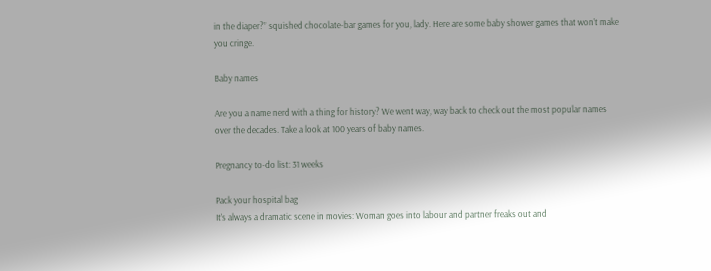in the diaper?” squished chocolate-bar games for you, lady. Here are some baby shower games that won’t make you cringe.

Baby names

Are you a name nerd with a thing for history? We went way, way back to check out the most popular names over the decades. Take a look at 100 years of baby names.

Pregnancy to-do list: 31 weeks

Pack your hospital bag
It’s always a dramatic scene in movies: Woman goes into labour and partner freaks out and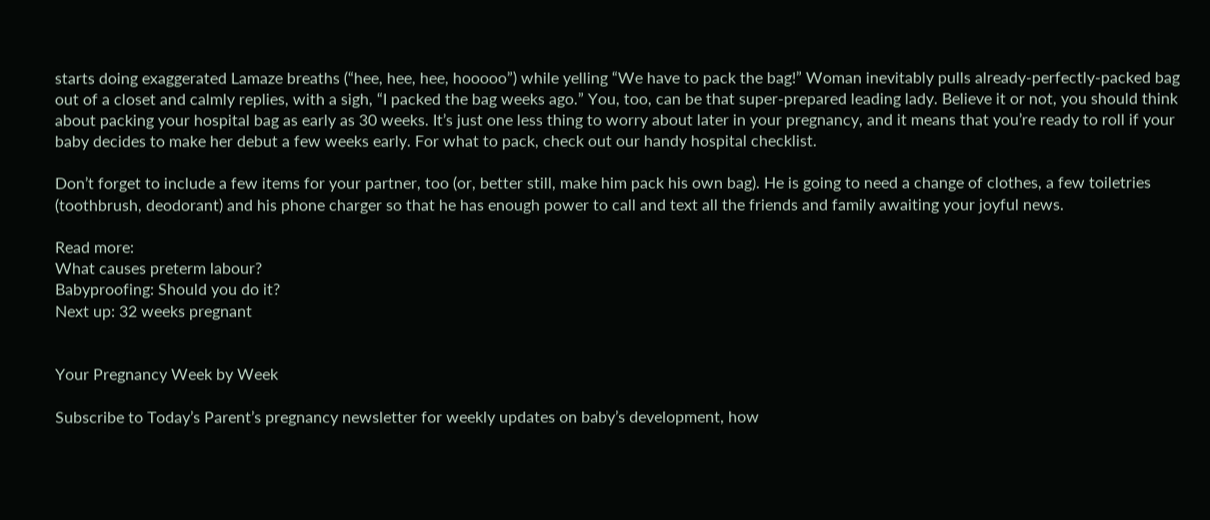starts doing exaggerated Lamaze breaths (“hee, hee, hee, hooooo”) while yelling “We have to pack the bag!” Woman inevitably pulls already-perfectly-packed bag out of a closet and calmly replies, with a sigh, “I packed the bag weeks ago.” You, too, can be that super-prepared leading lady. Believe it or not, you should think about packing your hospital bag as early as 30 weeks. It’s just one less thing to worry about later in your pregnancy, and it means that you’re ready to roll if your baby decides to make her debut a few weeks early. For what to pack, check out our handy hospital checklist.

Don’t forget to include a few items for your partner, too (or, better still, make him pack his own bag). He is going to need a change of clothes, a few toiletries (toothbrush, deodorant) and his phone charger so that he has enough power to call and text all the friends and family awaiting your joyful news.

Read more:
What causes preterm labour?
Babyproofing: Should you do it?
Next up: 32 weeks pregnant


Your Pregnancy Week by Week

Subscribe to Today’s Parent’s pregnancy newsletter for weekly updates on baby’s development, how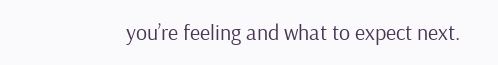you’re feeling and what to expect next.